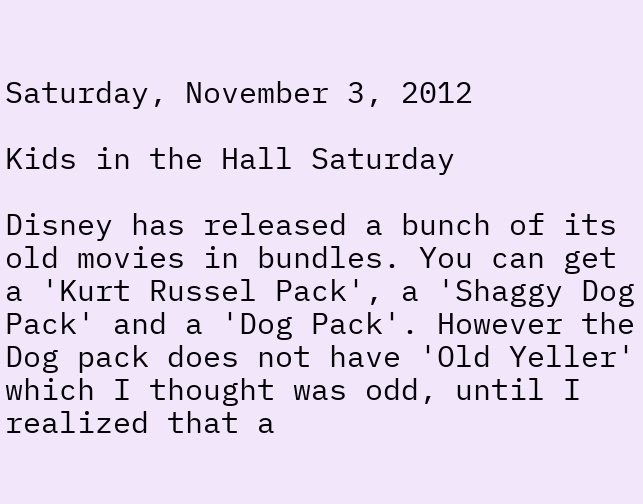Saturday, November 3, 2012

Kids in the Hall Saturday

Disney has released a bunch of its old movies in bundles. You can get a 'Kurt Russel Pack', a 'Shaggy Dog Pack' and a 'Dog Pack'. However the Dog pack does not have 'Old Yeller' which I thought was odd, until I realized that a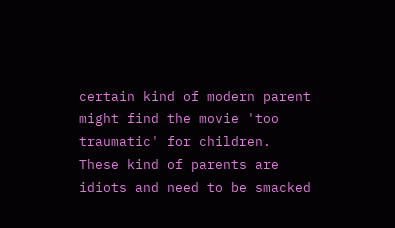certain kind of modern parent might find the movie 'too traumatic' for children. These kind of parents are idiots and need to be smacked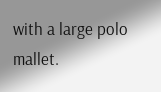with a large polo mallet.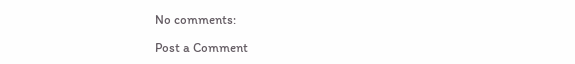No comments:

Post a Comment